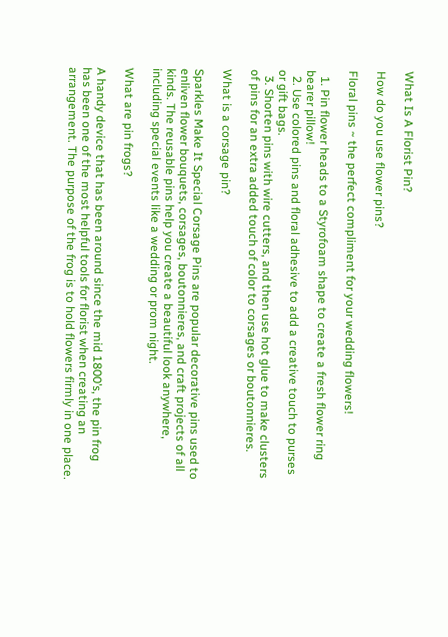What Is A Florist Pin?

How do you use flower pins?

Floral pins ~ the perfect compliment for your wedding flowers!

  1. Pin flower heads to a Styrofoam shape to create a fresh flower ring bearer pillow!
  2. Use colored pins and floral adhesive to add a creative touch to purses or gift bags.
  3. Shorten pins with wire cutters, and then use hot glue to make clusters of pins for an extra added touch of color to corsages or boutonnieres.

What is a corsage pin?

Sparkles Make It Special Corsage Pins are popular decorative pins used to enliven flower bouquets, corsages, boutonnieres, and craft projects of all kinds. The reusable pins help you create a beautiful look anywhere, including special events like a wedding or prom night.

What are pin frogs?

A handy device that has been around since the mid 1800’s, the pin frog has been one of the most helpful tools for florist when creating an arrangement. The purpose of the frog is to hold flowers firmly in one place.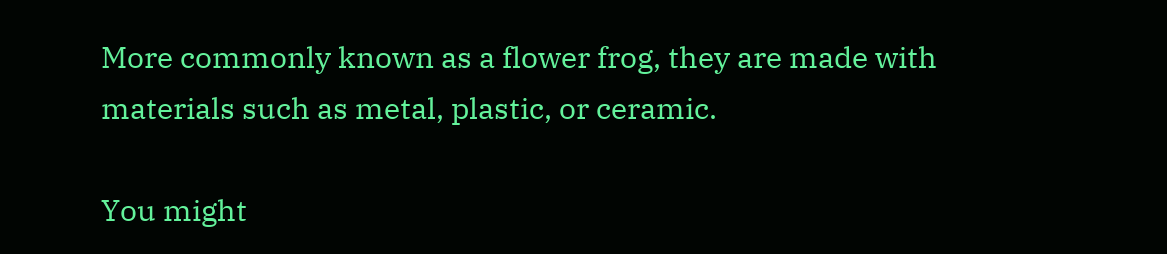More commonly known as a flower frog, they are made with materials such as metal, plastic, or ceramic.

You might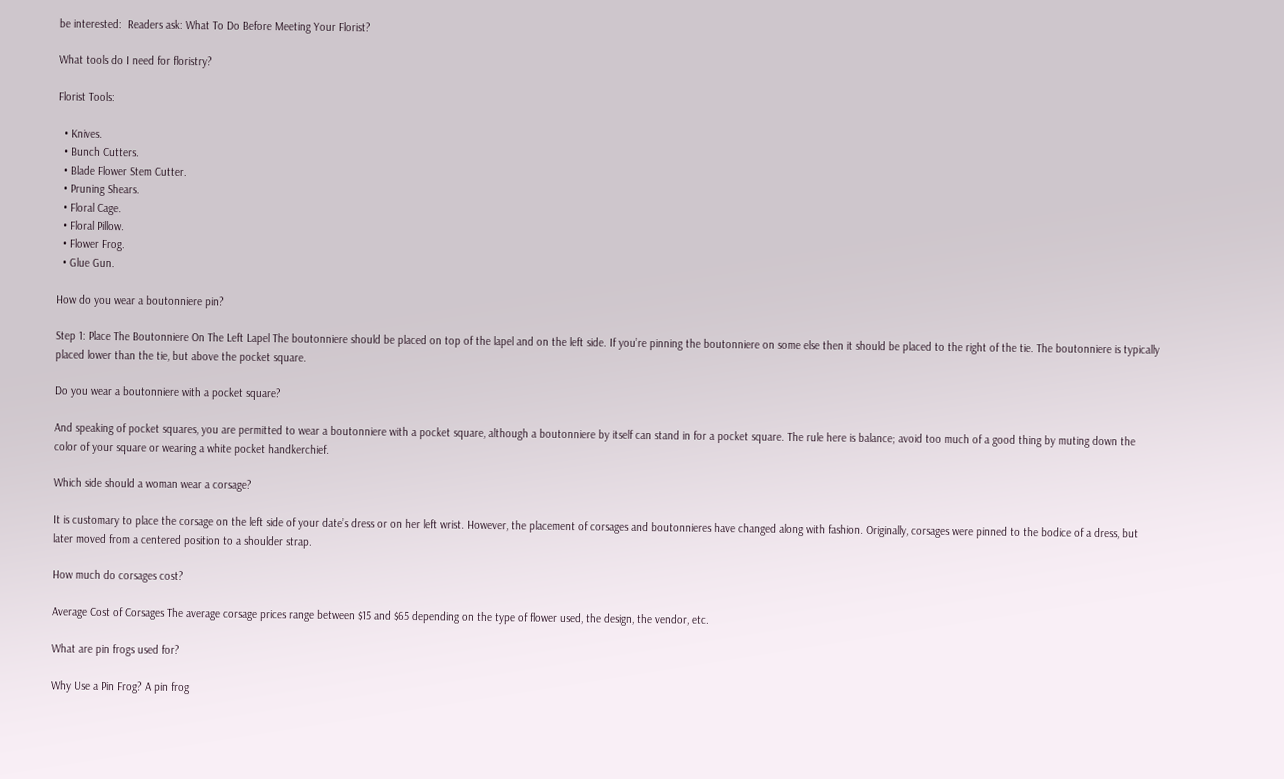be interested:  Readers ask: What To Do Before Meeting Your Florist?

What tools do I need for floristry?

Florist Tools:

  • Knives.
  • Bunch Cutters.
  • Blade Flower Stem Cutter.
  • Pruning Shears.
  • Floral Cage.
  • Floral Pillow.
  • Flower Frog.
  • Glue Gun.

How do you wear a boutonniere pin?

Step 1: Place The Boutonniere On The Left Lapel The boutonniere should be placed on top of the lapel and on the left side. If you’re pinning the boutonniere on some else then it should be placed to the right of the tie. The boutonniere is typically placed lower than the tie, but above the pocket square.

Do you wear a boutonniere with a pocket square?

And speaking of pocket squares, you are permitted to wear a boutonniere with a pocket square, although a boutonniere by itself can stand in for a pocket square. The rule here is balance; avoid too much of a good thing by muting down the color of your square or wearing a white pocket handkerchief.

Which side should a woman wear a corsage?

It is customary to place the corsage on the left side of your date’s dress or on her left wrist. However, the placement of corsages and boutonnieres have changed along with fashion. Originally, corsages were pinned to the bodice of a dress, but later moved from a centered position to a shoulder strap.

How much do corsages cost?

Average Cost of Corsages The average corsage prices range between $15 and $65 depending on the type of flower used, the design, the vendor, etc.

What are pin frogs used for?

Why Use a Pin Frog? A pin frog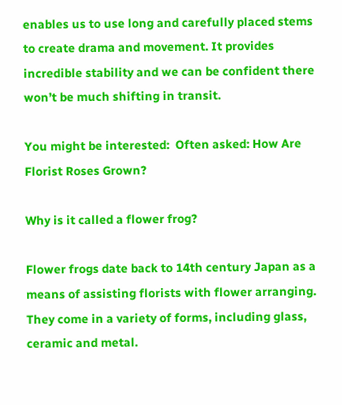enables us to use long and carefully placed stems to create drama and movement. It provides incredible stability and we can be confident there won’t be much shifting in transit.

You might be interested:  Often asked: How Are Florist Roses Grown?

Why is it called a flower frog?

Flower frogs date back to 14th century Japan as a means of assisting florists with flower arranging. They come in a variety of forms, including glass, ceramic and metal.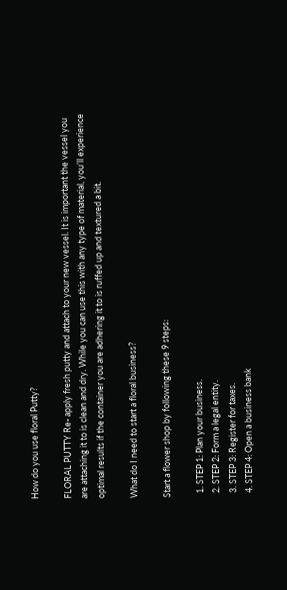How do you use floral Putty?

FLORAL PUTTY Re- apply fresh putty and attach to your new vessel. It is important the vessel you are attaching it to is clean and dry. While you can use this with any type of material, you’ll experience optimal results if the container you are adhering it to is ruffed up and textured a bit.

What do I need to start a floral business?

Start a flower shop by following these 9 steps:

  1. STEP 1: Plan your business.
  2. STEP 2: Form a legal entity.
  3. STEP 3: Register for taxes.
  4. STEP 4: Open a business bank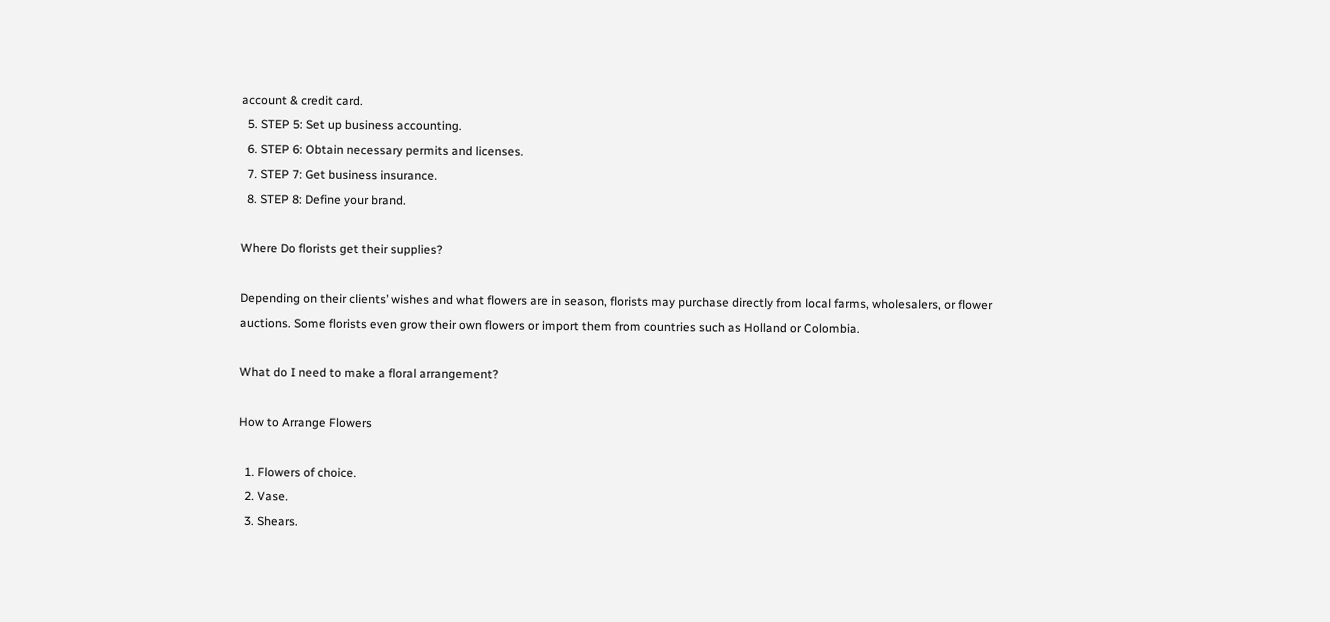account & credit card.
  5. STEP 5: Set up business accounting.
  6. STEP 6: Obtain necessary permits and licenses.
  7. STEP 7: Get business insurance.
  8. STEP 8: Define your brand.

Where Do florists get their supplies?

Depending on their clients’ wishes and what flowers are in season, florists may purchase directly from local farms, wholesalers, or flower auctions. Some florists even grow their own flowers or import them from countries such as Holland or Colombia.

What do I need to make a floral arrangement?

How to Arrange Flowers

  1. Flowers of choice.
  2. Vase.
  3. Shears.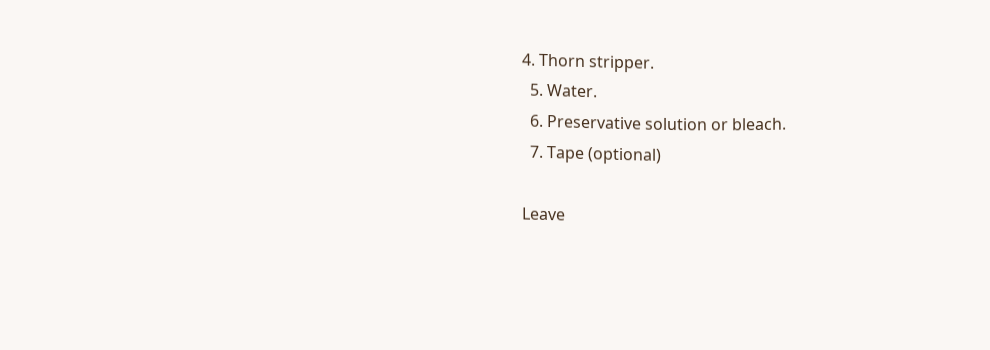4. Thorn stripper.
  5. Water.
  6. Preservative solution or bleach.
  7. Tape (optional)

Leave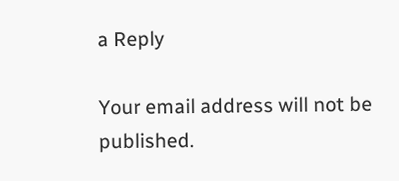a Reply

Your email address will not be published.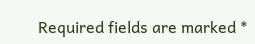Required fields are marked *